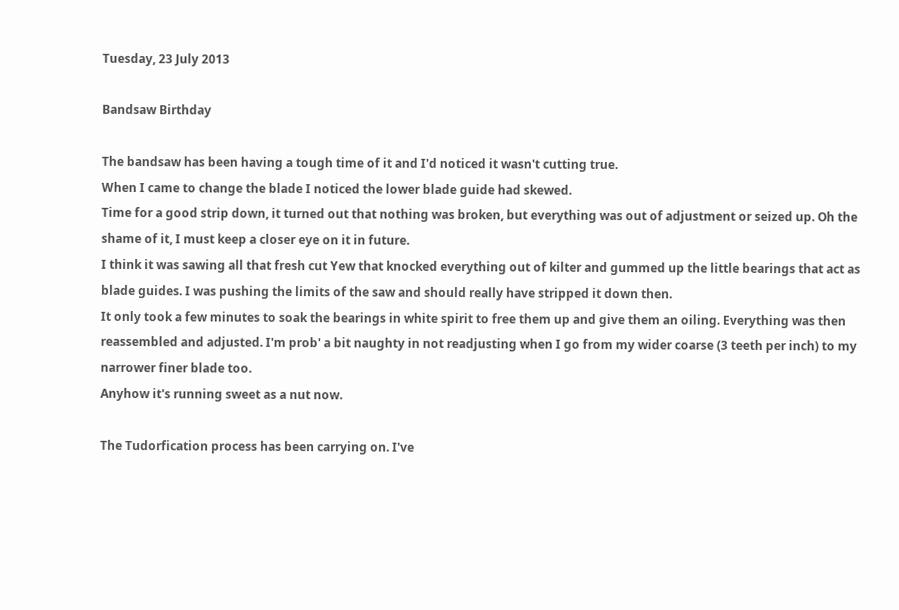Tuesday, 23 July 2013

Bandsaw Birthday

The bandsaw has been having a tough time of it and I'd noticed it wasn't cutting true.
When I came to change the blade I noticed the lower blade guide had skewed.
Time for a good strip down, it turned out that nothing was broken, but everything was out of adjustment or seized up. Oh the shame of it, I must keep a closer eye on it in future.
I think it was sawing all that fresh cut Yew that knocked everything out of kilter and gummed up the little bearings that act as blade guides. I was pushing the limits of the saw and should really have stripped it down then.
It only took a few minutes to soak the bearings in white spirit to free them up and give them an oiling. Everything was then reassembled and adjusted. I'm prob' a bit naughty in not readjusting when I go from my wider coarse (3 teeth per inch) to my narrower finer blade too.
Anyhow it's running sweet as a nut now.

The Tudorfication process has been carrying on. I've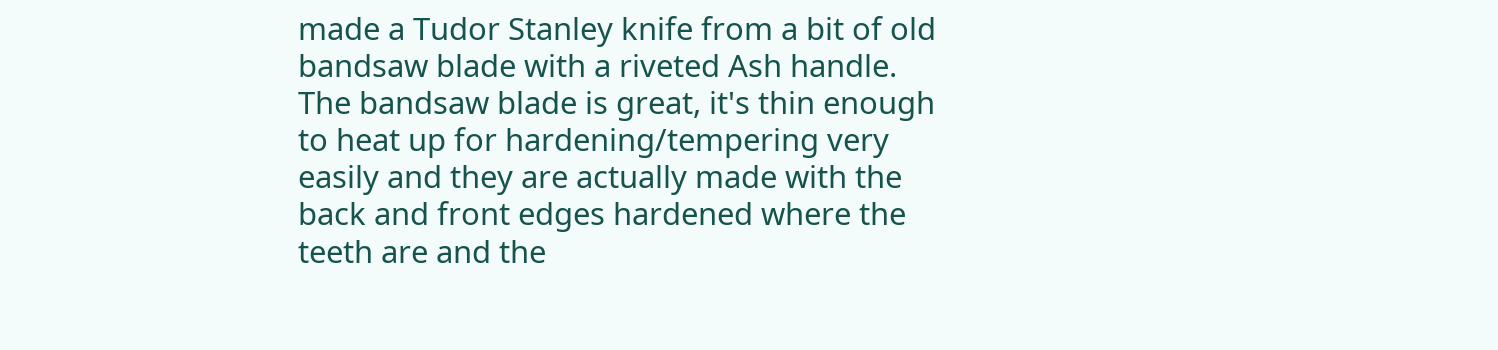made a Tudor Stanley knife from a bit of old bandsaw blade with a riveted Ash handle. The bandsaw blade is great, it's thin enough to heat up for hardening/tempering very easily and they are actually made with the back and front edges hardened where the teeth are and the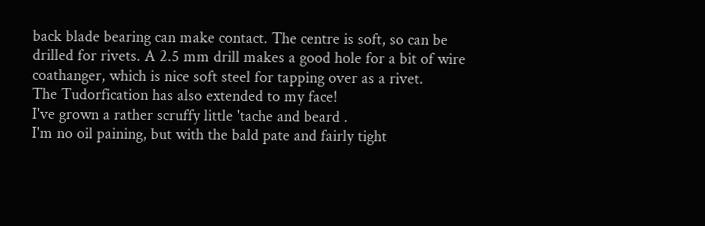back blade bearing can make contact. The centre is soft, so can be drilled for rivets. A 2.5 mm drill makes a good hole for a bit of wire coathanger, which is nice soft steel for tapping over as a rivet.
The Tudorfication has also extended to my face!
I've grown a rather scruffy little 'tache and beard .
I'm no oil paining, but with the bald pate and fairly tight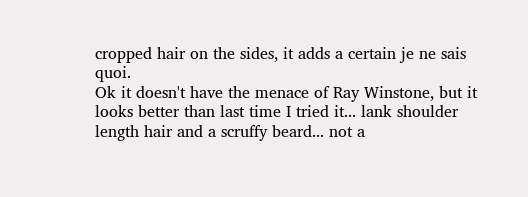cropped hair on the sides, it adds a certain je ne sais quoi.
Ok it doesn't have the menace of Ray Winstone, but it looks better than last time I tried it... lank shoulder length hair and a scruffy beard... not a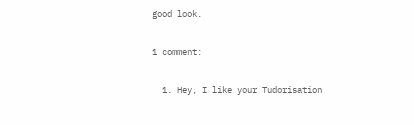good look.

1 comment:

  1. Hey, I like your Tudorisation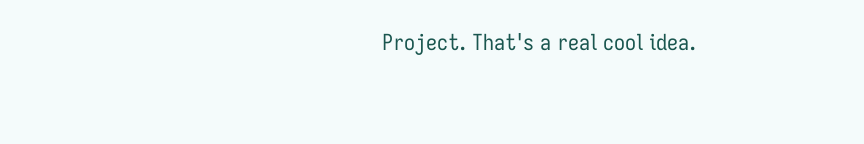Project. That's a real cool idea.